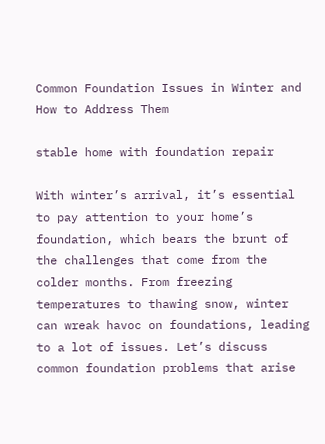Common Foundation Issues in Winter and How to Address Them

stable home with foundation repair

With winter’s arrival, it’s essential to pay attention to your home’s foundation, which bears the brunt of the challenges that come from the colder months. From freezing temperatures to thawing snow, winter can wreak havoc on foundations, leading to a lot of issues. Let’s discuss common foundation problems that arise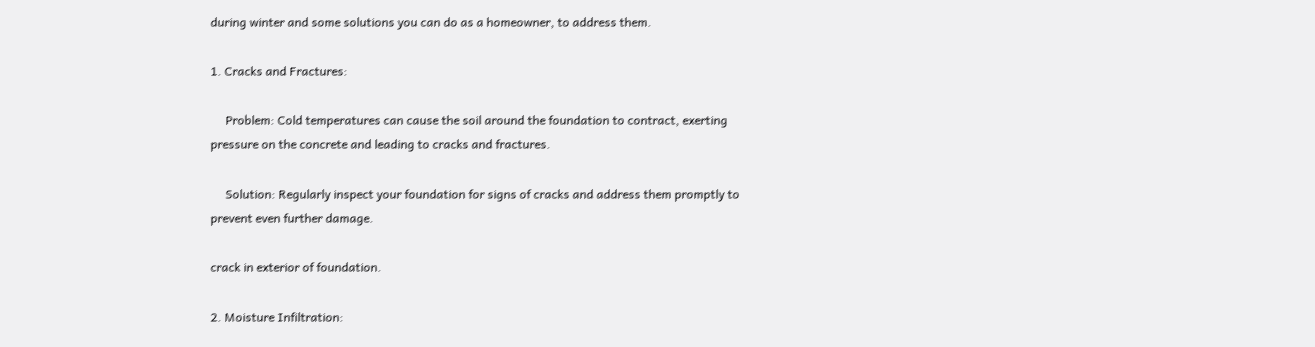during winter and some solutions you can do as a homeowner, to address them.

1. Cracks and Fractures:

     Problem: Cold temperatures can cause the soil around the foundation to contract, exerting pressure on the concrete and leading to cracks and fractures.

     Solution: Regularly inspect your foundation for signs of cracks and address them promptly to prevent even further damage.

crack in exterior of foundation.

2. Moisture Infiltration: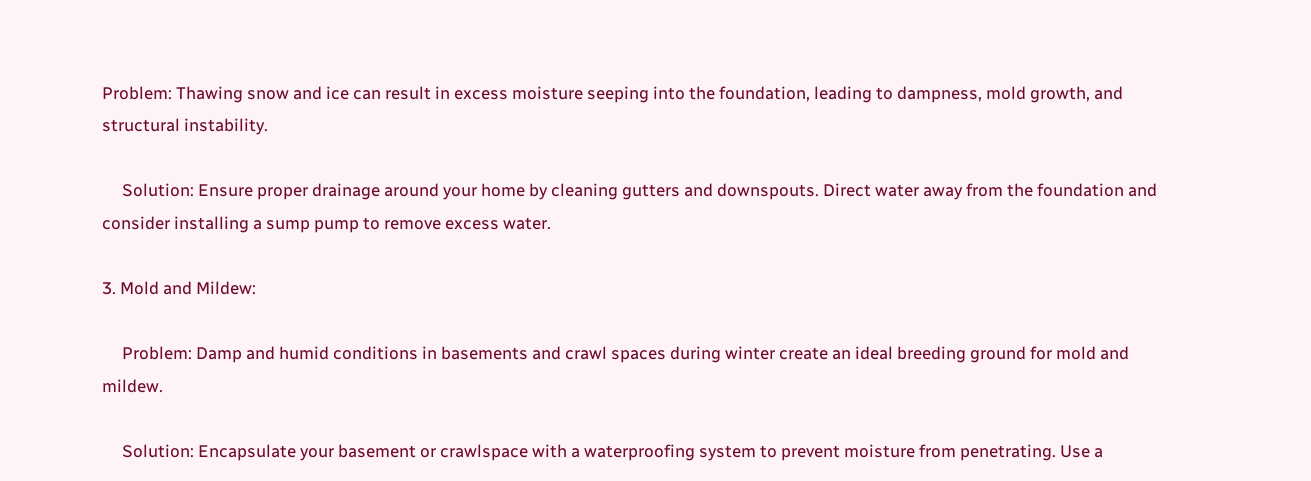Problem: Thawing snow and ice can result in excess moisture seeping into the foundation, leading to dampness, mold growth, and structural instability.

     Solution: Ensure proper drainage around your home by cleaning gutters and downspouts. Direct water away from the foundation and consider installing a sump pump to remove excess water.

3. Mold and Mildew:

     Problem: Damp and humid conditions in basements and crawl spaces during winter create an ideal breeding ground for mold and mildew.

     Solution: Encapsulate your basement or crawlspace with a waterproofing system to prevent moisture from penetrating. Use a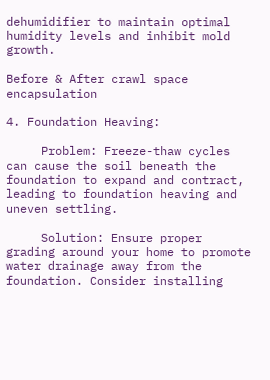dehumidifier to maintain optimal humidity levels and inhibit mold growth.

Before & After crawl space encapsulation

4. Foundation Heaving:

     Problem: Freeze-thaw cycles can cause the soil beneath the foundation to expand and contract, leading to foundation heaving and uneven settling.

     Solution: Ensure proper grading around your home to promote water drainage away from the foundation. Consider installing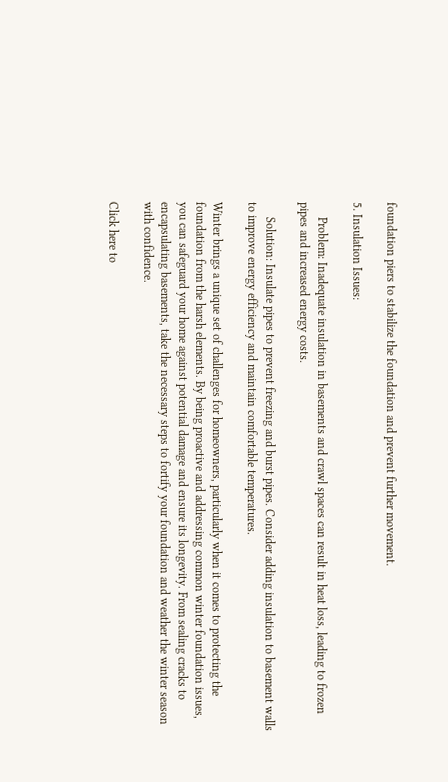foundation piers to stabilize the foundation and prevent further movement.

5. Insulation Issues:

     Problem: Inadequate insulation in basements and crawl spaces can result in heat loss, leading to frozen pipes and increased energy costs.

     Solution: Insulate pipes to prevent freezing and burst pipes. Consider adding insulation to basement walls to improve energy efficiency and maintain comfortable temperatures.

Winter brings a unique set of challenges for homeowners, particularly when it comes to protecting the foundation from the harsh elements. By being proactive and addressing common winter foundation issues, you can safeguard your home against potential damage and ensure its longevity. From sealing cracks to encapsulating basements, take the necessary steps to fortify your foundation and weather the winter season with confidence.

Click here to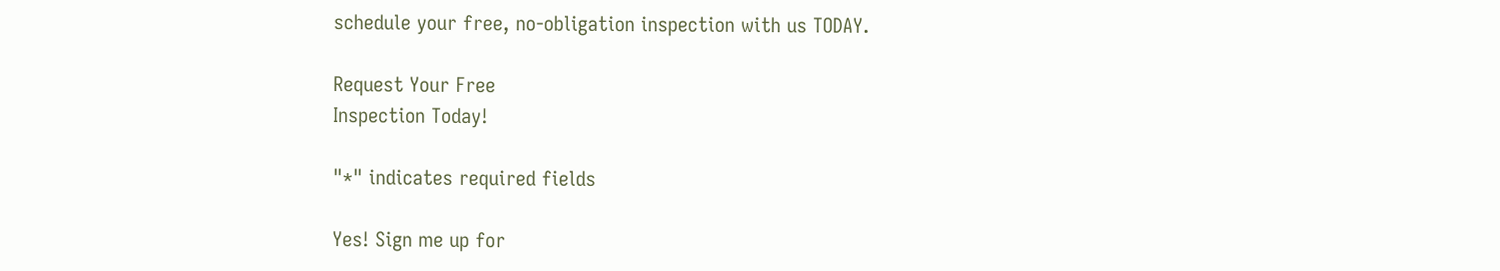schedule your free, no-obligation inspection with us TODAY.

Request Your Free
Inspection Today!

"*" indicates required fields

Yes! Sign me up for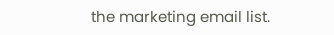the marketing email list.